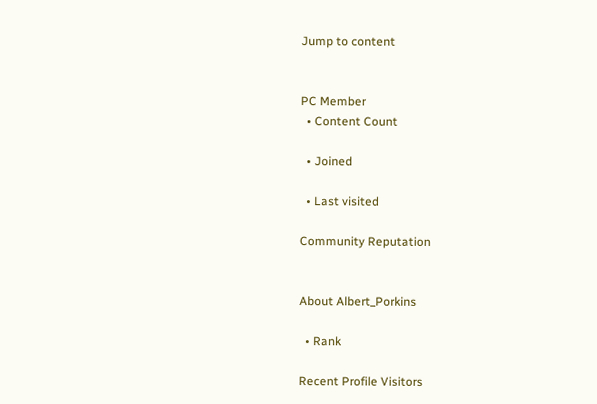Jump to content


PC Member
  • Content Count

  • Joined

  • Last visited

Community Reputation


About Albert_Porkins

  • Rank

Recent Profile Visitors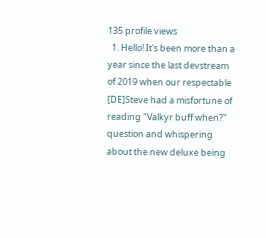135 profile views
  1. Hello! It's been more than a year since the last devstream of 2019 when our respectable [DE]Steve had a misfortune of reading "Valkyr buff when?" question and whispering about the new deluxe being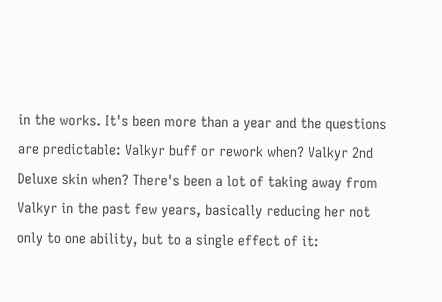in the works. It's been more than a year and the questions are predictable: Valkyr buff or rework when? Valkyr 2nd Deluxe skin when? There's been a lot of taking away from Valkyr in the past few years, basically reducing her not only to one ability, but to a single effect of it: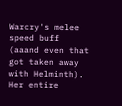Warcry's melee speed buff (aaand even that got taken away with Helminth). Her entire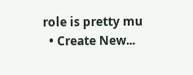role is pretty mu
  • Create New...